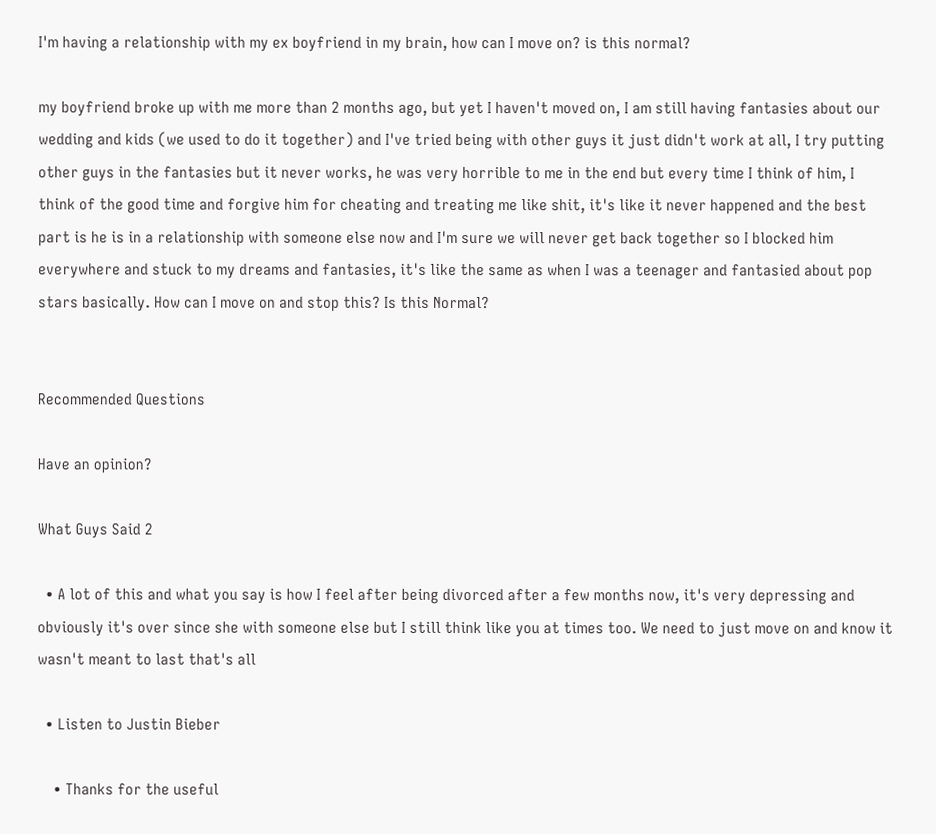I'm having a relationship with my ex boyfriend in my brain, how can I move on? is this normal?

my boyfriend broke up with me more than 2 months ago, but yet I haven't moved on, I am still having fantasies about our wedding and kids (we used to do it together) and I've tried being with other guys it just didn't work at all, I try putting other guys in the fantasies but it never works, he was very horrible to me in the end but every time I think of him, I think of the good time and forgive him for cheating and treating me like shit, it's like it never happened and the best part is he is in a relationship with someone else now and I'm sure we will never get back together so I blocked him everywhere and stuck to my dreams and fantasies, it's like the same as when I was a teenager and fantasied about pop stars basically. How can I move on and stop this? Is this Normal?


Recommended Questions

Have an opinion?

What Guys Said 2

  • A lot of this and what you say is how I feel after being divorced after a few months now, it's very depressing and obviously it's over since she with someone else but I still think like you at times too. We need to just move on and know it wasn't meant to last that's all

  • Listen to Justin Bieber

    • Thanks for the useful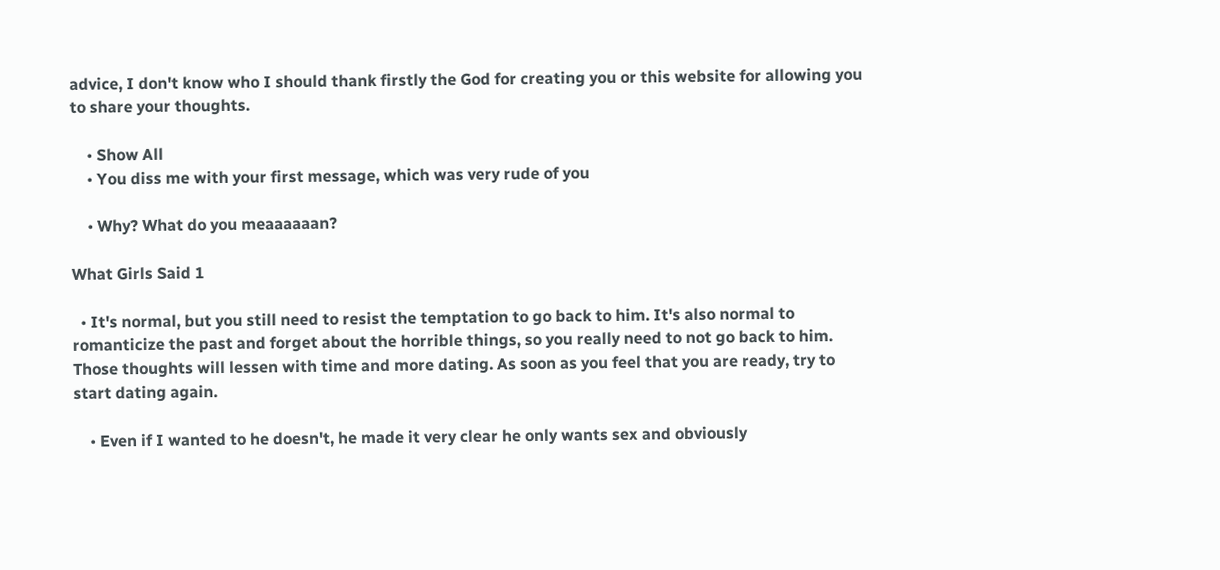advice, I don't know who I should thank firstly the God for creating you or this website for allowing you to share your thoughts.

    • Show All
    • You diss me with your first message, which was very rude of you

    • Why? What do you meaaaaaan?

What Girls Said 1

  • It's normal, but you still need to resist the temptation to go back to him. It's also normal to romanticize the past and forget about the horrible things, so you really need to not go back to him. Those thoughts will lessen with time and more dating. As soon as you feel that you are ready, try to start dating again.

    • Even if I wanted to he doesn't, he made it very clear he only wants sex and obviously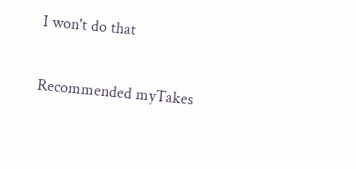I won't do that

Recommended myTakes